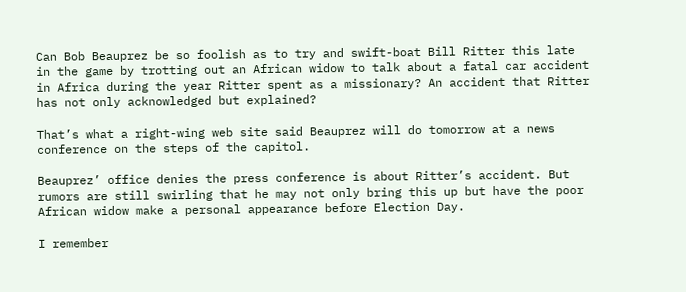Can Bob Beauprez be so foolish as to try and swift-boat Bill Ritter this late in the game by trotting out an African widow to talk about a fatal car accident in Africa during the year Ritter spent as a missionary? An accident that Ritter has not only acknowledged but explained?

That’s what a right-wing web site said Beauprez will do tomorrow at a news conference on the steps of the capitol.

Beauprez’ office denies the press conference is about Ritter’s accident. But rumors are still swirling that he may not only bring this up but have the poor African widow make a personal appearance before Election Day.

I remember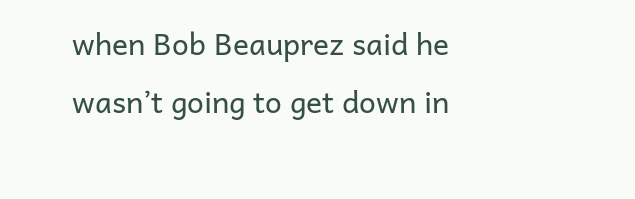when Bob Beauprez said he wasn’t going to get down in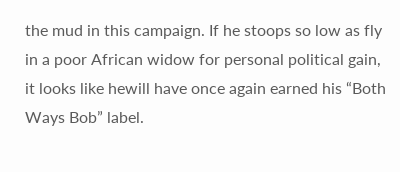the mud in this campaign. If he stoops so low as fly in a poor African widow for personal political gain, it looks like hewill have once again earned his “Both Ways Bob” label.